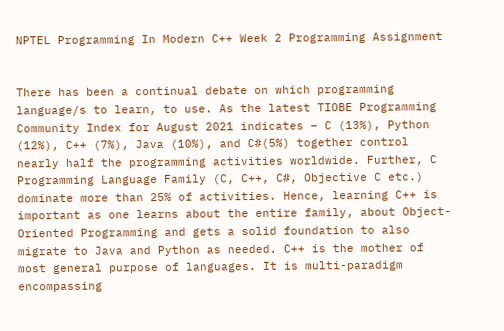NPTEL Programming In Modern C++ Week 2 Programming Assignment


There has been a continual debate on which programming language/s to learn, to use. As the latest TIOBE Programming Community Index for August 2021 indicates – C (13%), Python (12%), C++ (7%), Java (10%), and C#(5%) together control nearly half the programming activities worldwide. Further, C Programming Language Family (C, C++, C#, Objective C etc.) dominate more than 25% of activities. Hence, learning C++ is important as one learns about the entire family, about Object-Oriented Programming and gets a solid foundation to also migrate to Java and Python as needed. C++ is the mother of most general purpose of languages. It is multi-paradigm encompassing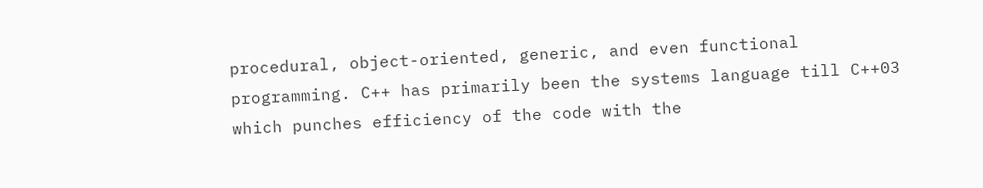procedural, object-oriented, generic, and even functional programming. C++ has primarily been the systems language till C++03 which punches efficiency of the code with the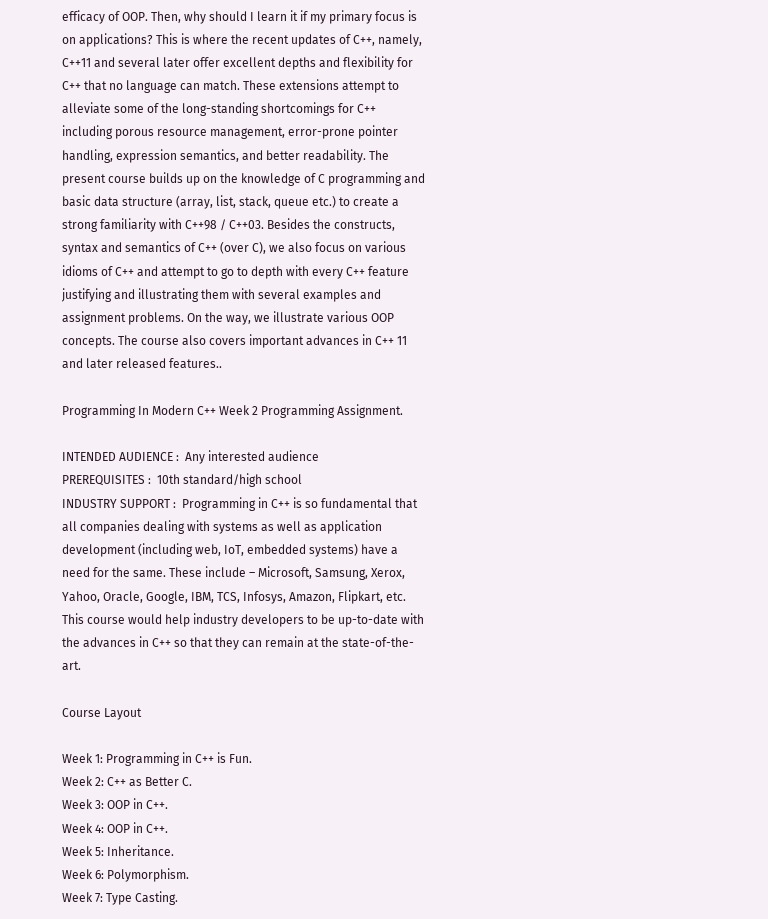efficacy of OOP. Then, why should I learn it if my primary focus is on applications? This is where the recent updates of C++, namely, C++11 and several later offer excellent depths and flexibility for C++ that no language can match. These extensions attempt to alleviate some of the long-standing shortcomings for C++ including porous resource management, error-prone pointer handling, expression semantics, and better readability. The present course builds up on the knowledge of C programming and basic data structure (array, list, stack, queue etc.) to create a strong familiarity with C++98 / C++03. Besides the constructs, syntax and semantics of C++ (over C), we also focus on various idioms of C++ and attempt to go to depth with every C++ feature justifying and illustrating them with several examples and assignment problems. On the way, we illustrate various OOP concepts. The course also covers important advances in C++ 11 and later released features..

Programming In Modern C++ Week 2 Programming Assignment.

INTENDED AUDIENCE :  Any interested audience
PREREQUISITES :  10th standard/high school
INDUSTRY SUPPORT :  Programming in C++ is so fundamental that all companies dealing with systems as well as application development (including web, IoT, embedded systems) have a need for the same. These include – Microsoft, Samsung, Xerox, Yahoo, Oracle, Google, IBM, TCS, Infosys, Amazon, Flipkart, etc. This course would help industry developers to be up-to-date with the advances in C++ so that they can remain at the state-of-the-art.

Course Layout

Week 1: Programming in C++ is Fun.
Week 2: C++ as Better C.
Week 3: OOP in C++.
Week 4: OOP in C++.
Week 5: Inheritance.
Week 6: Polymorphism.
Week 7: Type Casting.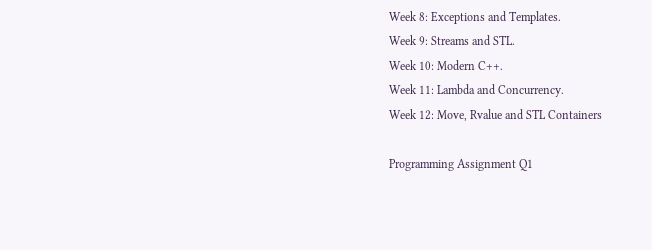Week 8: Exceptions and Templates.
Week 9: Streams and STL.
Week 10: Modern C++.
Week 11: Lambda and Concurrency.
Week 12: Move, Rvalue and STL Containers

Programming Assignment Q1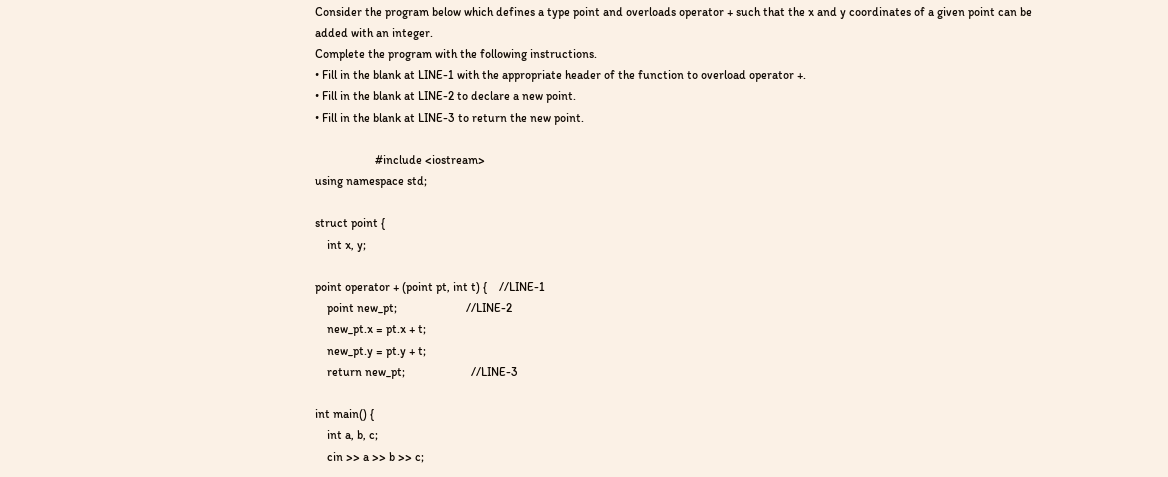Consider the program below which defines a type point and overloads operator + such that the x and y coordinates of a given point can be added with an integer.
Complete the program with the following instructions.
• Fill in the blank at LINE-1 with the appropriate header of the function to overload operator +.
• Fill in the blank at LINE-2 to declare a new point.
• Fill in the blank at LINE-3 to return the new point.

                    #include <iostream>
using namespace std;

struct point {
    int x, y;

point operator + (point pt, int t) {    //LINE-1
    point new_pt;                       //LINE-2
    new_pt.x = pt.x + t;
    new_pt.y = pt.y + t;
    return new_pt;                      //LINE-3

int main() {
    int a, b, c;
    cin >> a >> b >> c;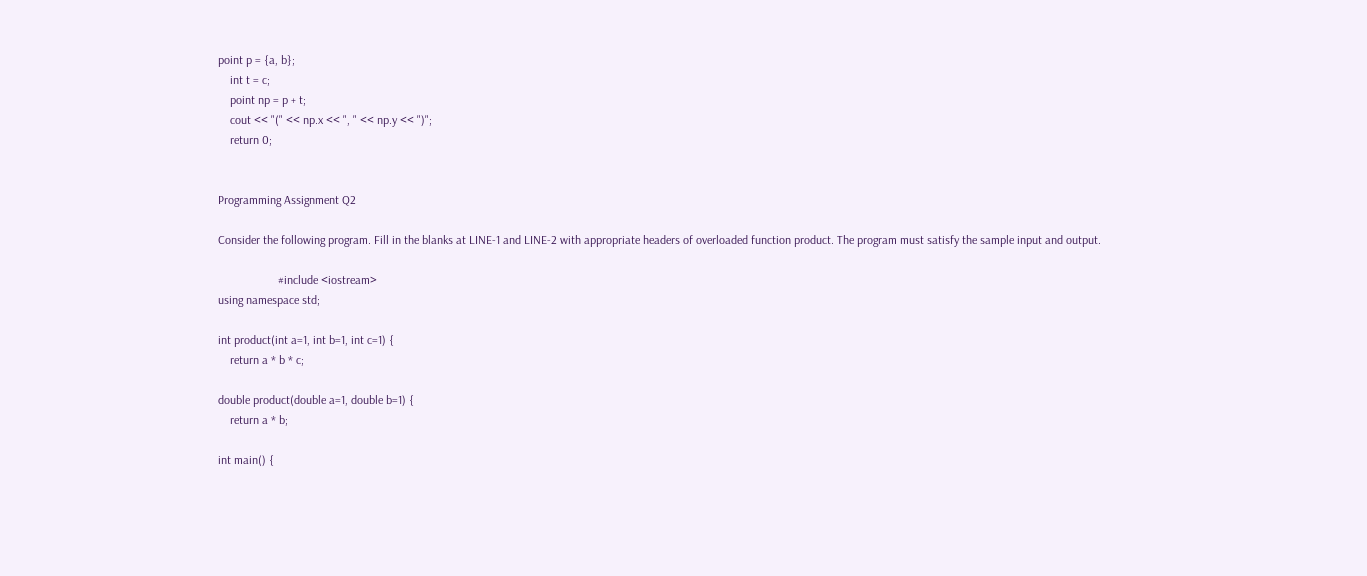point p = {a, b};
    int t = c;
    point np = p + t;
    cout << "(" << np.x << ", " << np.y << ")";
    return 0;


Programming Assignment Q2

Consider the following program. Fill in the blanks at LINE-1 and LINE-2 with appropriate headers of overloaded function product. The program must satisfy the sample input and output.

                    #include <iostream>
using namespace std;

int product(int a=1, int b=1, int c=1) {
    return a * b * c;

double product(double a=1, double b=1) {
    return a * b;

int main() {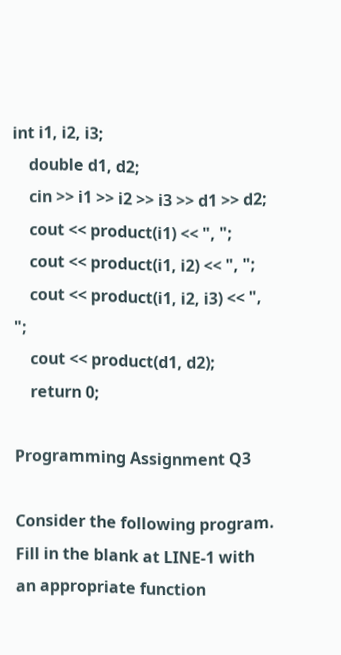int i1, i2, i3;
    double d1, d2;
    cin >> i1 >> i2 >> i3 >> d1 >> d2;
    cout << product(i1) << ", ";
    cout << product(i1, i2) << ", ";
    cout << product(i1, i2, i3) << ", ";
    cout << product(d1, d2);
    return 0;

Programming Assignment Q3

Consider the following program. Fill in the blank at LINE-1 with an appropriate function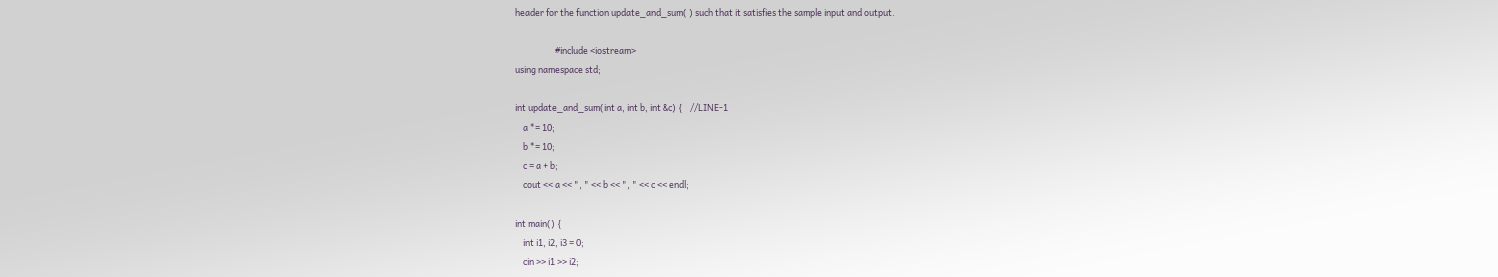header for the function update_and_sum( ) such that it satisfies the sample input and output.

                    #include <iostream>
using namespace std;

int update_and_sum(int a, int b, int &c) {    //LINE-1
    a *= 10;
    b *= 10;
    c = a + b;
    cout << a << ", " << b << ", " << c << endl;

int main() {
    int i1, i2, i3 = 0;
    cin >> i1 >> i2;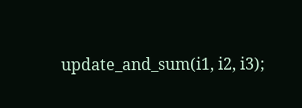update_and_sum(i1, i2, i3);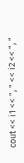cout << i1 << ", " << i2 << ", "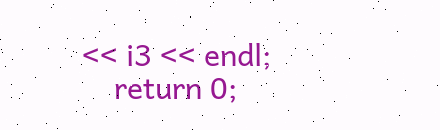<< i3 << endl;
    return 0;